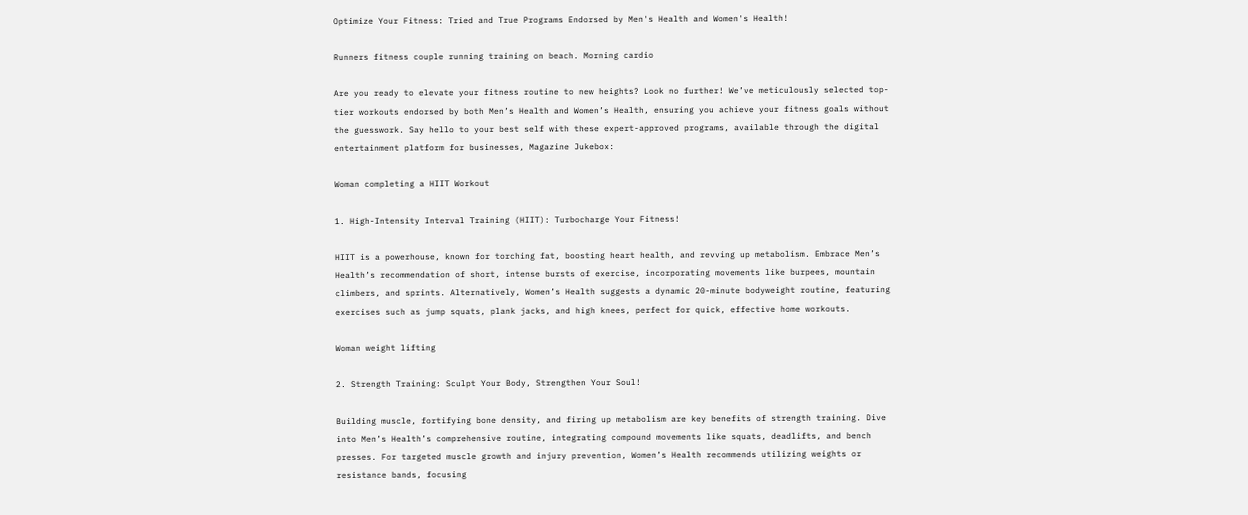Optimize Your Fitness: Tried and True Programs Endorsed by Men's Health and Women's Health!

Runners fitness couple running training on beach. Morning cardio

Are you ready to elevate your fitness routine to new heights? Look no further! We’ve meticulously selected top-tier workouts endorsed by both Men’s Health and Women’s Health, ensuring you achieve your fitness goals without the guesswork. Say hello to your best self with these expert-approved programs, available through the digital entertainment platform for businesses, Magazine Jukebox:

Woman completing a HIIT Workout

1. High-Intensity Interval Training (HIIT): Turbocharge Your Fitness!

HIIT is a powerhouse, known for torching fat, boosting heart health, and revving up metabolism. Embrace Men’s Health’s recommendation of short, intense bursts of exercise, incorporating movements like burpees, mountain climbers, and sprints. Alternatively, Women’s Health suggests a dynamic 20-minute bodyweight routine, featuring exercises such as jump squats, plank jacks, and high knees, perfect for quick, effective home workouts.

Woman weight lifting

2. Strength Training: Sculpt Your Body, Strengthen Your Soul!

Building muscle, fortifying bone density, and firing up metabolism are key benefits of strength training. Dive into Men’s Health’s comprehensive routine, integrating compound movements like squats, deadlifts, and bench presses. For targeted muscle growth and injury prevention, Women’s Health recommends utilizing weights or resistance bands, focusing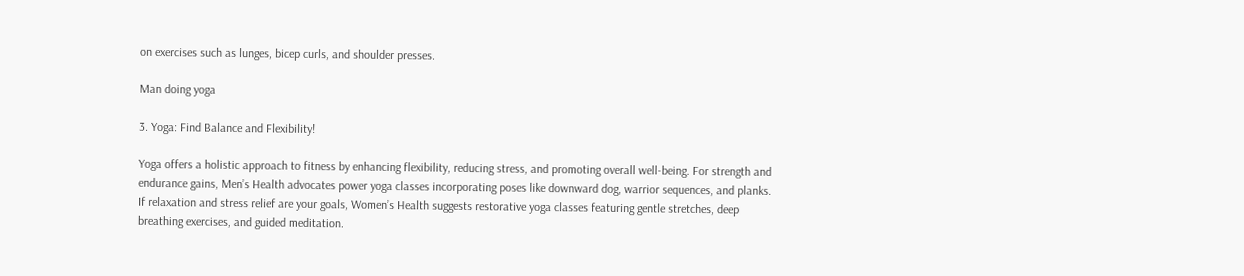on exercises such as lunges, bicep curls, and shoulder presses.

Man doing yoga

3. Yoga: Find Balance and Flexibility!

Yoga offers a holistic approach to fitness by enhancing flexibility, reducing stress, and promoting overall well-being. For strength and endurance gains, Men’s Health advocates power yoga classes incorporating poses like downward dog, warrior sequences, and planks. If relaxation and stress relief are your goals, Women’s Health suggests restorative yoga classes featuring gentle stretches, deep breathing exercises, and guided meditation.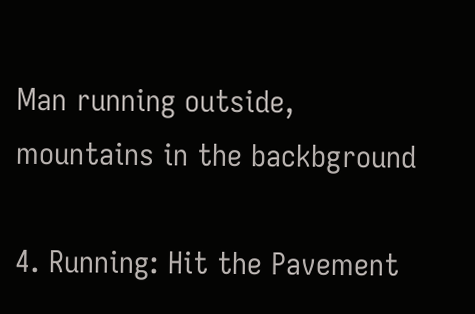Man running outside, mountains in the backbground

4. Running: Hit the Pavement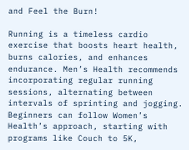and Feel the Burn!

Running is a timeless cardio exercise that boosts heart health, burns calories, and enhances endurance. Men’s Health recommends incorporating regular running sessions, alternating between intervals of sprinting and jogging. Beginners can follow Women’s Health’s approach, starting with programs like Couch to 5K,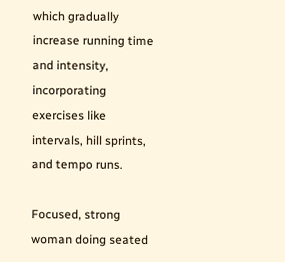which gradually increase running time and intensity, incorporating exercises like intervals, hill sprints, and tempo runs.

Focused, strong woman doing seated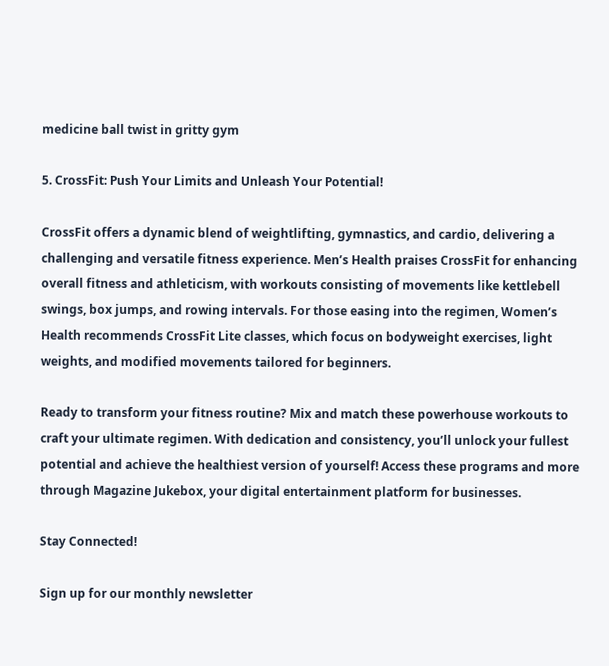medicine ball twist in gritty gym

5. CrossFit: Push Your Limits and Unleash Your Potential!

CrossFit offers a dynamic blend of weightlifting, gymnastics, and cardio, delivering a challenging and versatile fitness experience. Men’s Health praises CrossFit for enhancing overall fitness and athleticism, with workouts consisting of movements like kettlebell swings, box jumps, and rowing intervals. For those easing into the regimen, Women’s Health recommends CrossFit Lite classes, which focus on bodyweight exercises, light weights, and modified movements tailored for beginners.

Ready to transform your fitness routine? Mix and match these powerhouse workouts to craft your ultimate regimen. With dedication and consistency, you’ll unlock your fullest potential and achieve the healthiest version of yourself! Access these programs and more through Magazine Jukebox, your digital entertainment platform for businesses.

Stay Connected!

Sign up for our monthly newsletter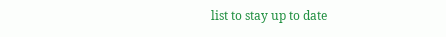list to stay up to date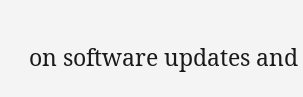on software updates and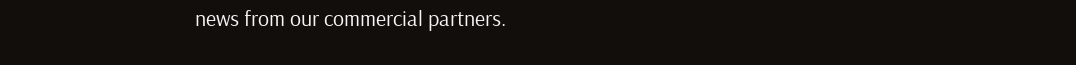news from our commercial partners.